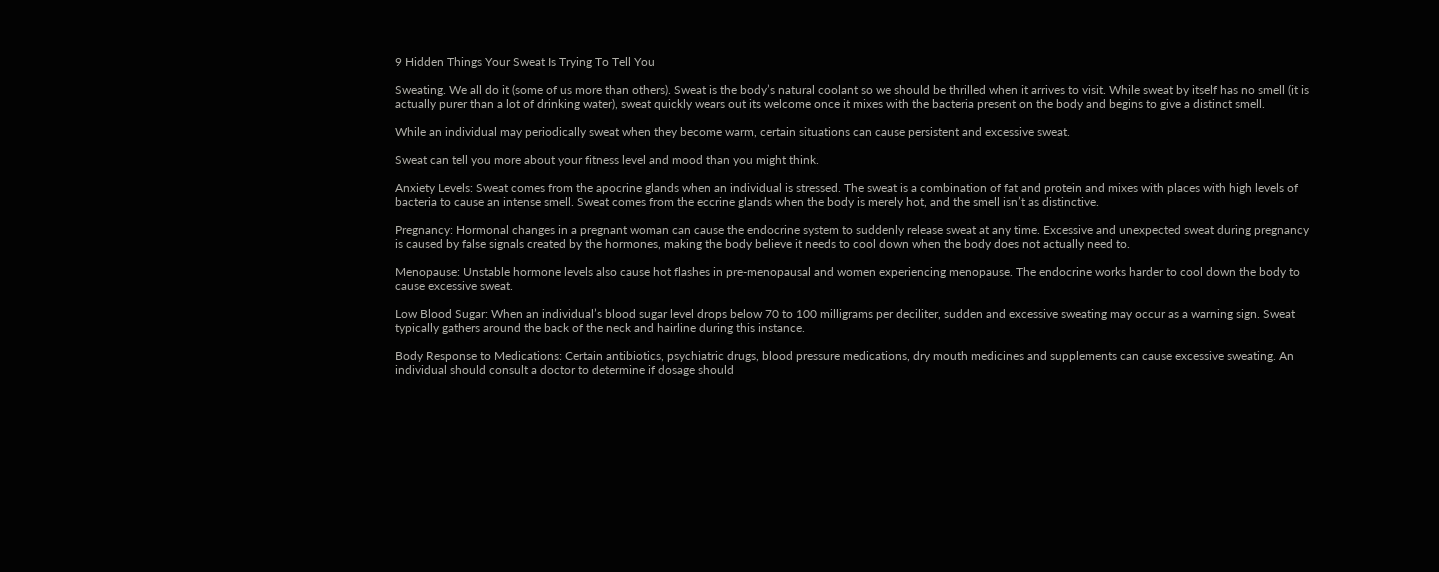9 Hidden Things Your Sweat Is Trying To Tell You

Sweating. We all do it (some of us more than others). Sweat is the body’s natural coolant so we should be thrilled when it arrives to visit. While sweat by itself has no smell (it is actually purer than a lot of drinking water), sweat quickly wears out its welcome once it mixes with the bacteria present on the body and begins to give a distinct smell.

While an individual may periodically sweat when they become warm, certain situations can cause persistent and excessive sweat.

Sweat can tell you more about your fitness level and mood than you might think.

Anxiety Levels: Sweat comes from the apocrine glands when an individual is stressed. The sweat is a combination of fat and protein and mixes with places with high levels of bacteria to cause an intense smell. Sweat comes from the eccrine glands when the body is merely hot, and the smell isn’t as distinctive.

Pregnancy: Hormonal changes in a pregnant woman can cause the endocrine system to suddenly release sweat at any time. Excessive and unexpected sweat during pregnancy is caused by false signals created by the hormones, making the body believe it needs to cool down when the body does not actually need to.

Menopause: Unstable hormone levels also cause hot flashes in pre-menopausal and women experiencing menopause. The endocrine works harder to cool down the body to cause excessive sweat.

Low Blood Sugar: When an individual’s blood sugar level drops below 70 to 100 milligrams per deciliter, sudden and excessive sweating may occur as a warning sign. Sweat typically gathers around the back of the neck and hairline during this instance.

Body Response to Medications: Certain antibiotics, psychiatric drugs, blood pressure medications, dry mouth medicines and supplements can cause excessive sweating. An individual should consult a doctor to determine if dosage should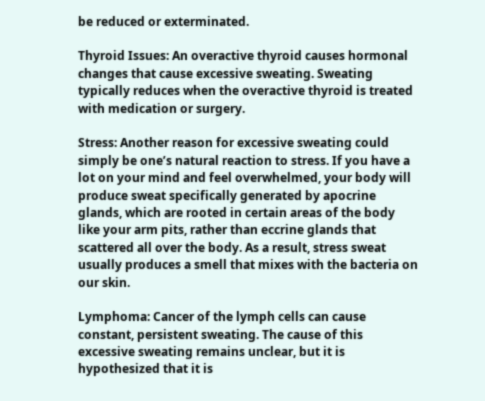be reduced or exterminated.

Thyroid Issues: An overactive thyroid causes hormonal changes that cause excessive sweating. Sweating typically reduces when the overactive thyroid is treated with medication or surgery.

Stress: Another reason for excessive sweating could simply be one’s natural reaction to stress. If you have a lot on your mind and feel overwhelmed, your body will produce sweat specifically generated by apocrine glands, which are rooted in certain areas of the body like your arm pits, rather than eccrine glands that scattered all over the body. As a result, stress sweat usually produces a smell that mixes with the bacteria on our skin.

Lymphoma: Cancer of the lymph cells can cause constant, persistent sweating. The cause of this excessive sweating remains unclear, but it is hypothesized that it is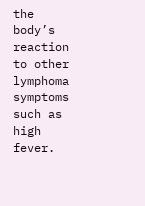the body’s reaction to other lymphoma symptoms such as high fever.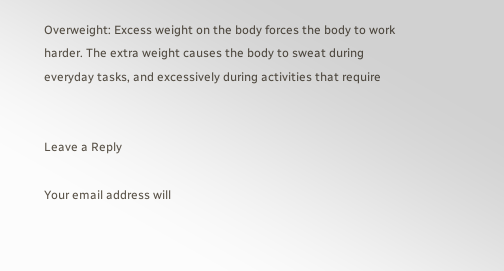Overweight: Excess weight on the body forces the body to work harder. The extra weight causes the body to sweat during everyday tasks, and excessively during activities that require


Leave a Reply

Your email address will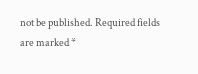not be published. Required fields are marked *